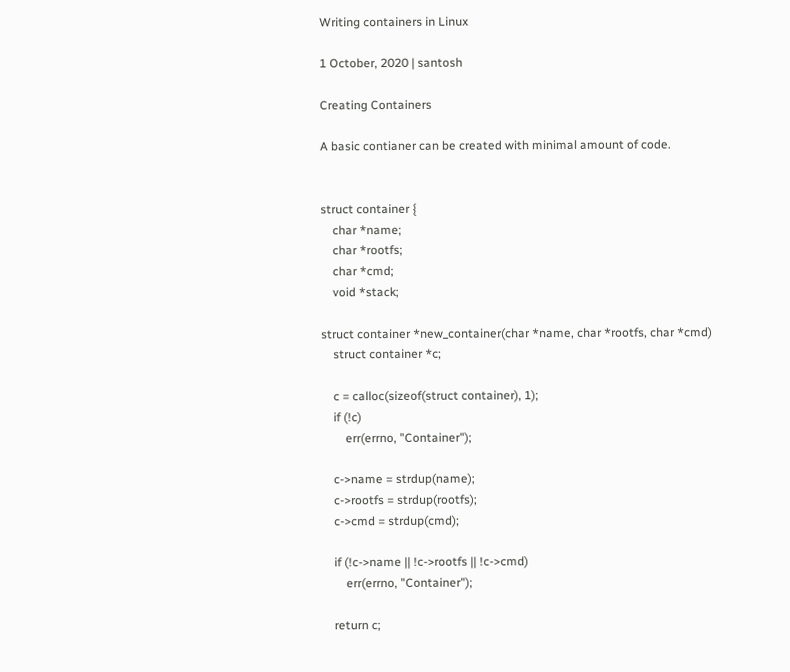Writing containers in Linux

1 October, 2020 | santosh

Creating Containers

A basic contianer can be created with minimal amount of code.


struct container {
    char *name;
    char *rootfs;
    char *cmd;
    void *stack;

struct container *new_container(char *name, char *rootfs, char *cmd)
    struct container *c;

    c = calloc(sizeof(struct container), 1);
    if (!c)
        err(errno, "Container");

    c->name = strdup(name);
    c->rootfs = strdup(rootfs);
    c->cmd = strdup(cmd);

    if (!c->name || !c->rootfs || !c->cmd)
        err(errno, "Container");

    return c;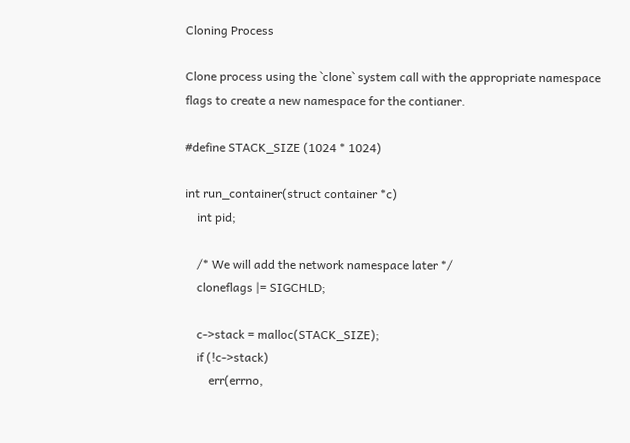Cloning Process

Clone process using the `clone` system call with the appropriate namespace flags to create a new namespace for the contianer.

#define STACK_SIZE (1024 * 1024)

int run_container(struct container *c)
    int pid;

    /* We will add the network namespace later */
    cloneflags |= SIGCHLD;

    c->stack = malloc(STACK_SIZE);
    if (!c->stack)
        err(errno,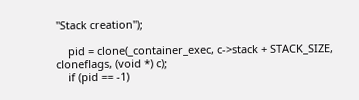"Stack creation");

    pid = clone(_container_exec, c->stack + STACK_SIZE, cloneflags, (void *) c);
    if (pid == -1)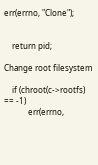err(errno, "Clone");


    return pid;

Change root filesystem

    if (chroot(c->rootfs) == -1)
            err(errno,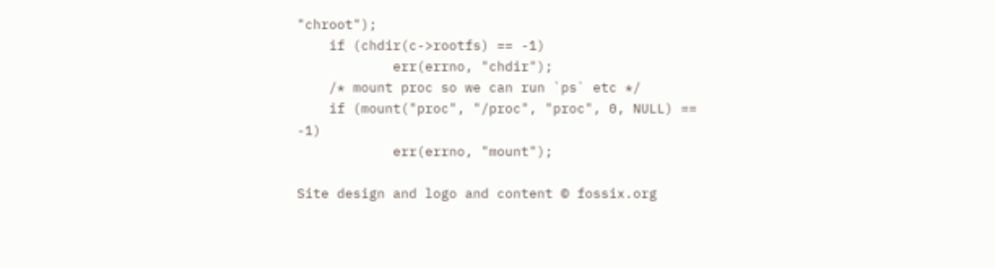"chroot");
    if (chdir(c->rootfs) == -1)
            err(errno, "chdir");
    /* mount proc so we can run `ps` etc */
    if (mount("proc", "/proc", "proc", 0, NULL) == -1)
            err(errno, "mount");

Site design and logo and content © fossix.org